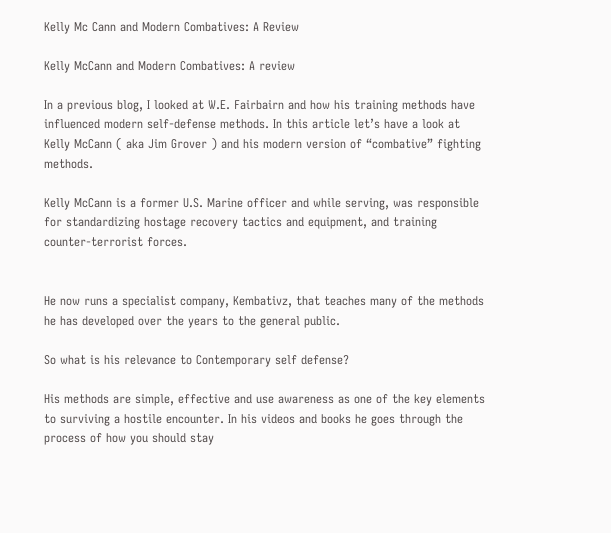Kelly Mc Cann and Modern Combatives: A Review

Kelly McCann and Modern Combatives: A review

In a previous blog, I looked at W.E. Fairbairn and how his training methods have influenced modern self-defense methods. In this article let’s have a look at Kelly McCann ( aka Jim Grover ) and his modern version of “combative” fighting methods.

Kelly McCann is a former U.S. Marine officer and while serving, was responsible for standardizing hostage recovery tactics and equipment, and training counter-terrorist forces.


He now runs a specialist company, Kembativz, that teaches many of the methods he has developed over the years to the general public.

So what is his relevance to Contemporary self defense?

His methods are simple, effective and use awareness as one of the key elements to surviving a hostile encounter. In his videos and books he goes through the process of how you should stay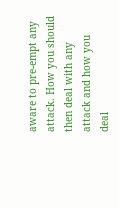aware to pre-empt any attack. How you should then deal with any attack and how you deal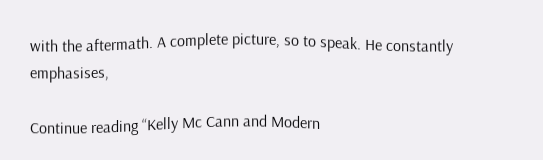with the aftermath. A complete picture, so to speak. He constantly emphasises,

Continue reading “Kelly Mc Cann and Modern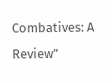Combatives: A Review”